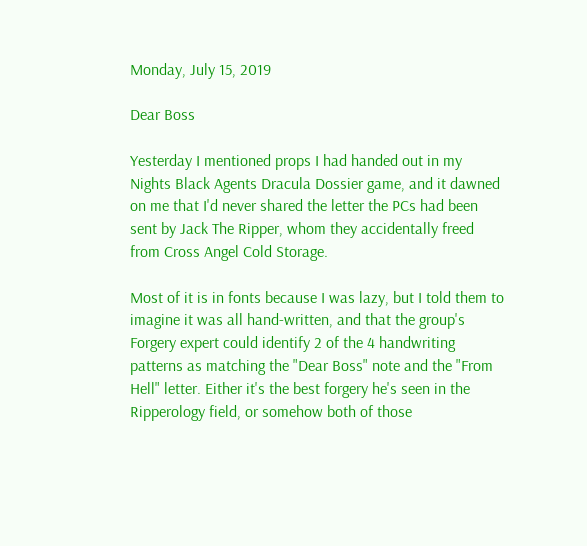Monday, July 15, 2019

Dear Boss

Yesterday I mentioned props I had handed out in my Nights Black Agents Dracula Dossier game, and it dawned on me that I'd never shared the letter the PCs had been sent by Jack The Ripper, whom they accidentally freed from Cross Angel Cold Storage.

Most of it is in fonts because I was lazy, but I told them to imagine it was all hand-written, and that the group's Forgery expert could identify 2 of the 4 handwriting patterns as matching the "Dear Boss" note and the "From Hell" letter. Either it's the best forgery he's seen in the Ripperology field, or somehow both of those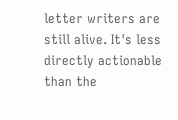letter writers are still alive. It's less directly actionable than the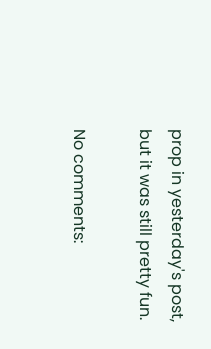prop in yesterday's post, but it was still pretty fun.

No comments: